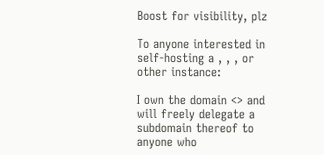Boost for visibility, plz

To anyone interested in self-hosting a , , , or other instance:

I own the domain <> and will freely delegate a subdomain thereof to anyone who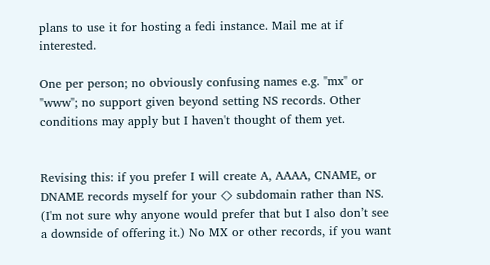plans to use it for hosting a fedi instance. Mail me at if interested.

One per person; no obviously confusing names e.g. "mx" or "www"; no support given beyond setting NS records. Other conditions may apply but I haven't thought of them yet.


Revising this: if you prefer I will create A, AAAA, CNAME, or DNAME records myself for your ⟨⟩ subdomain rather than NS. (I'm not sure why anyone would prefer that but I also don’t see a downside of offering it.) No MX or other records, if you want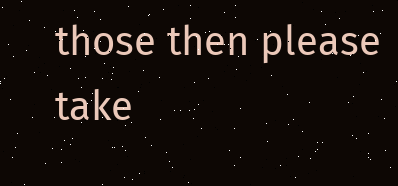those then please take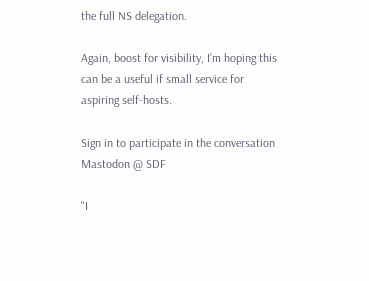the full NS delegation.

Again, boost for visibility, I’m hoping this can be a useful if small service for aspiring self-hosts.

Sign in to participate in the conversation
Mastodon @ SDF

"I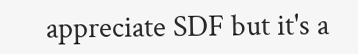appreciate SDF but it's a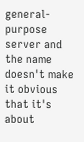general-purpose server and the name doesn't make it obvious that it's about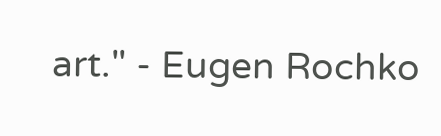art." - Eugen Rochko